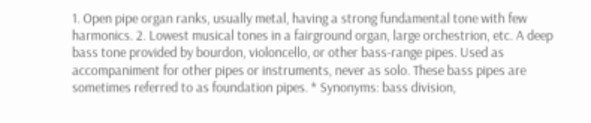1. Open pipe organ ranks, usually metal, having a strong fundamental tone with few harmonics. 2. Lowest musical tones in a fairground organ, large orchestrion, etc. A deep bass tone provided by bourdon, violoncello, or other bass-range pipes. Used as accompaniment for other pipes or instruments, never as solo. These bass pipes are sometimes referred to as foundation pipes. * Synonyms: bass division,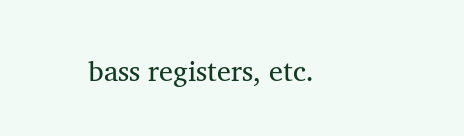bass registers, etc.